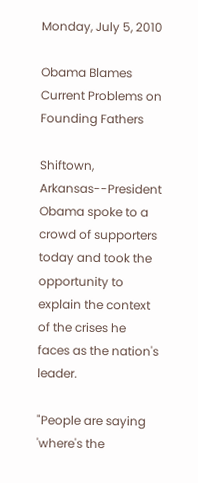Monday, July 5, 2010

Obama Blames Current Problems on Founding Fathers

Shiftown, Arkansas--President Obama spoke to a crowd of supporters today and took the opportunity to explain the context of the crises he faces as the nation's leader.

"People are saying 'where's the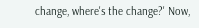change, where's the change?' Now,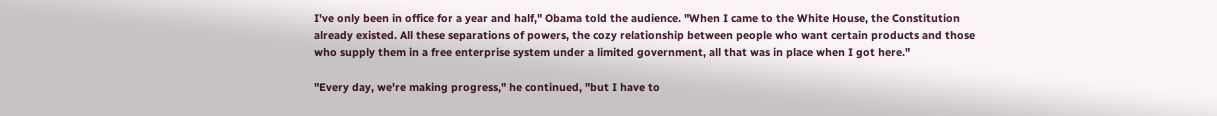I've only been in office for a year and half," Obama told the audience. "When I came to the White House, the Constitution already existed. All these separations of powers, the cozy relationship between people who want certain products and those who supply them in a free enterprise system under a limited government, all that was in place when I got here."

"Every day, we're making progress," he continued, "but I have to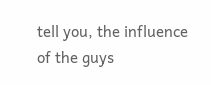tell you, the influence of the guys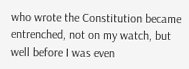who wrote the Constitution became entrenched, not on my watch, but well before I was even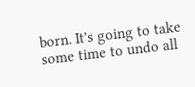born. It's going to take some time to undo all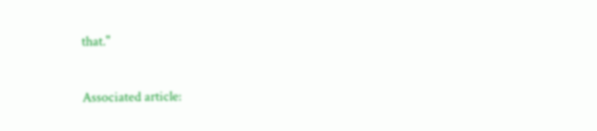that."

Associated article: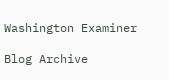Washington Examiner

Blog Archive